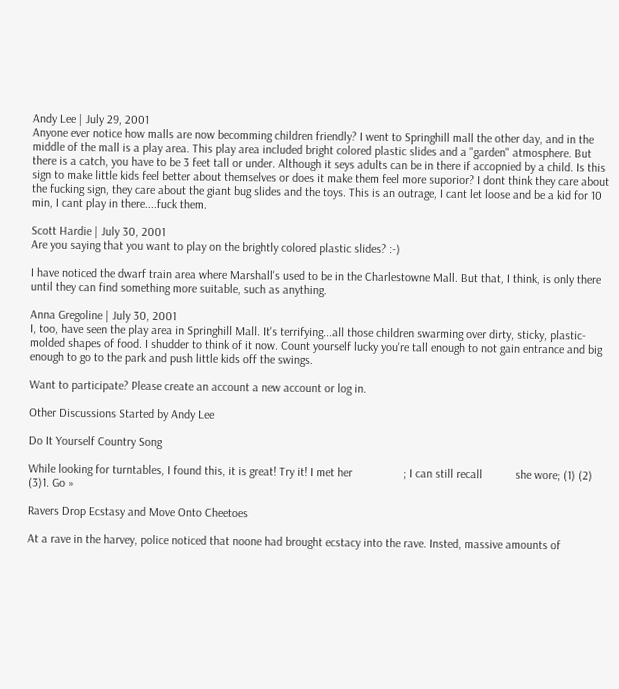Andy Lee | July 29, 2001
Anyone ever notice how malls are now becomming children friendly? I went to Springhill mall the other day, and in the middle of the mall is a play area. This play area included bright colored plastic slides and a "garden" atmosphere. But there is a catch, you have to be 3 feet tall or under. Although it seys adults can be in there if accopnied by a child. Is this sign to make little kids feel better about themselves or does it make them feel more suporior? I dont think they care about the fucking sign, they care about the giant bug slides and the toys. This is an outrage, I cant let loose and be a kid for 10 min, I cant play in there....fuck them.

Scott Hardie | July 30, 2001
Are you saying that you want to play on the brightly colored plastic slides? :-)

I have noticed the dwarf train area where Marshall's used to be in the Charlestowne Mall. But that, I think, is only there until they can find something more suitable, such as anything.

Anna Gregoline | July 30, 2001
I, too, have seen the play area in Springhill Mall. It's terrifying...all those children swarming over dirty, sticky, plastic-molded shapes of food. I shudder to think of it now. Count yourself lucky you're tall enough to not gain entrance and big enough to go to the park and push little kids off the swings.

Want to participate? Please create an account a new account or log in.

Other Discussions Started by Andy Lee

Do It Yourself Country Song

While looking for turntables, I found this, it is great! Try it! I met her                 ; I can still recall           she wore; (1) (2) (3)1. Go »

Ravers Drop Ecstasy and Move Onto Cheetoes

At a rave in the harvey, police noticed that noone had brought ecstacy into the rave. Insted, massive amounts of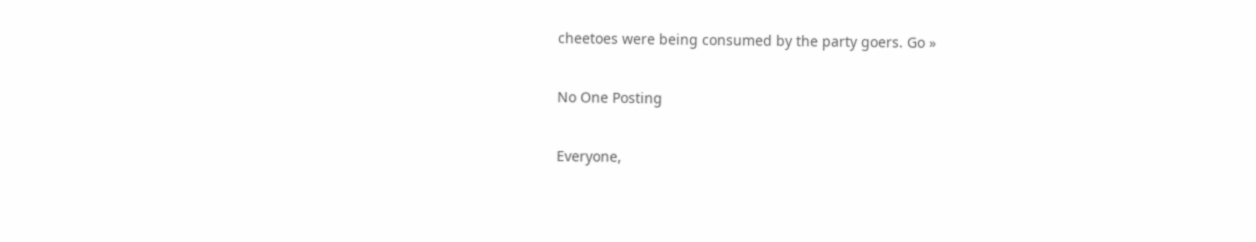cheetoes were being consumed by the party goers. Go »

No One Posting

Everyone,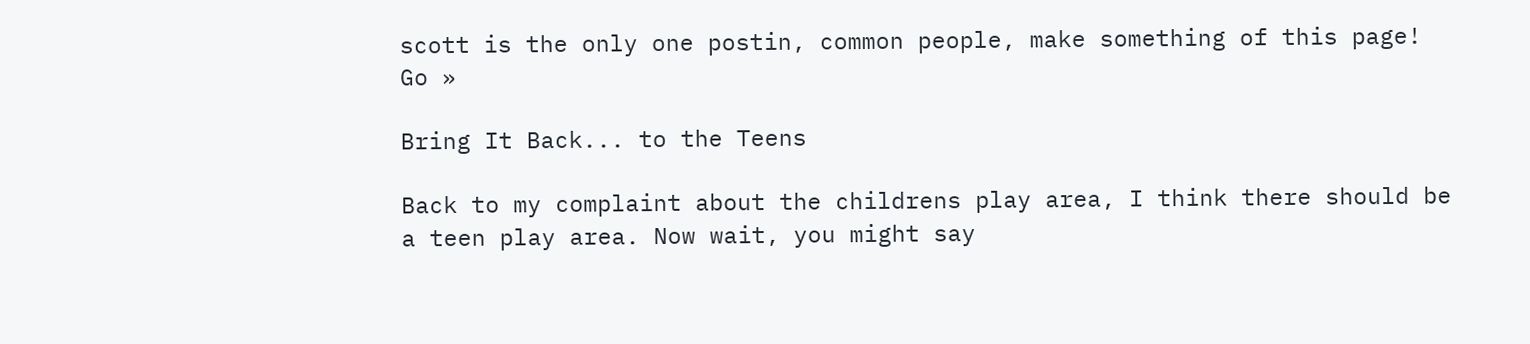scott is the only one postin, common people, make something of this page! Go »

Bring It Back... to the Teens

Back to my complaint about the childrens play area, I think there should be a teen play area. Now wait, you might say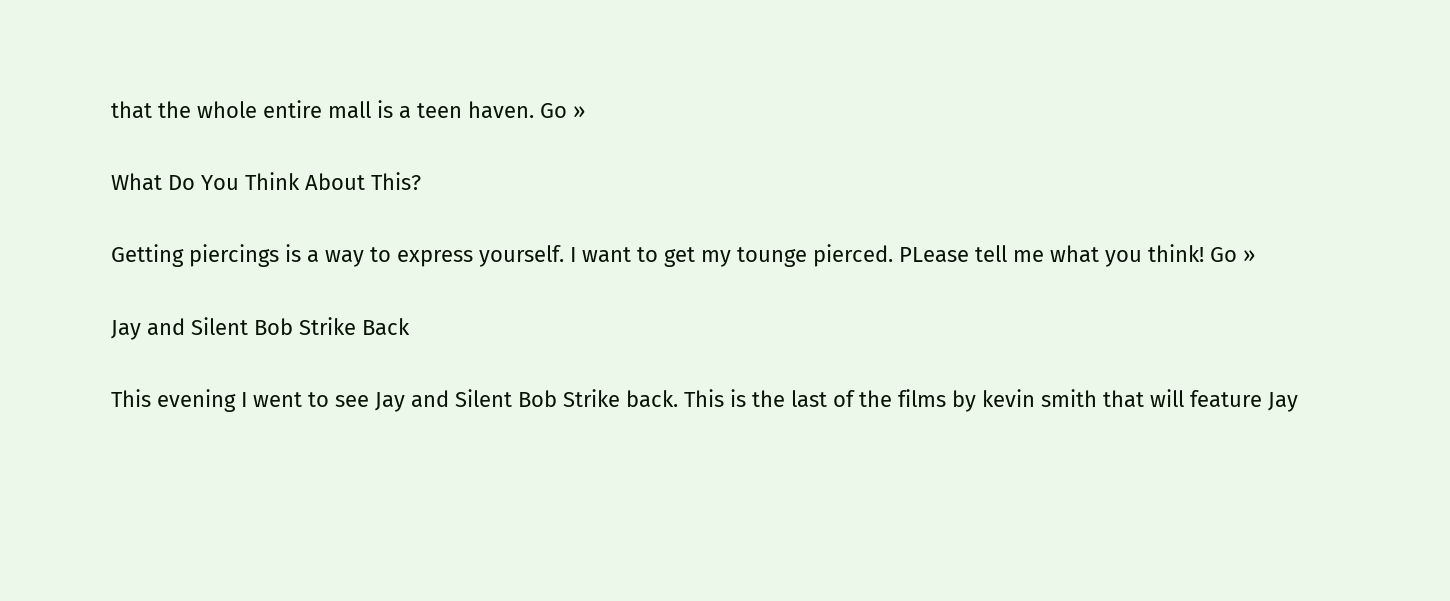that the whole entire mall is a teen haven. Go »

What Do You Think About This?

Getting piercings is a way to express yourself. I want to get my tounge pierced. PLease tell me what you think! Go »

Jay and Silent Bob Strike Back

This evening I went to see Jay and Silent Bob Strike back. This is the last of the films by kevin smith that will feature Jay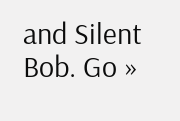and Silent Bob. Go »